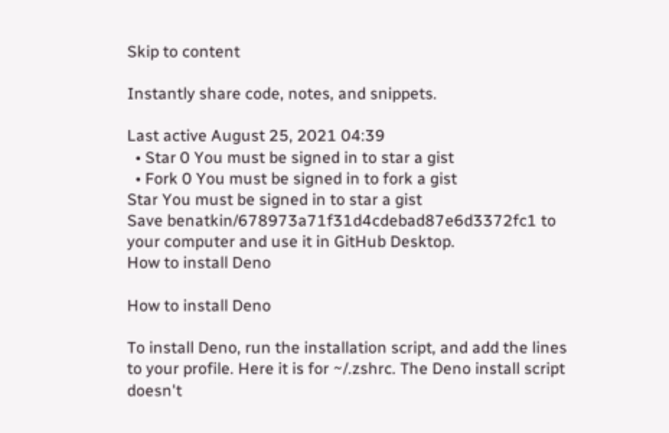Skip to content

Instantly share code, notes, and snippets.

Last active August 25, 2021 04:39
  • Star 0 You must be signed in to star a gist
  • Fork 0 You must be signed in to fork a gist
Star You must be signed in to star a gist
Save benatkin/678973a71f31d4cdebad87e6d3372fc1 to your computer and use it in GitHub Desktop.
How to install Deno

How to install Deno

To install Deno, run the installation script, and add the lines to your profile. Here it is for ~/.zshrc. The Deno install script doesn't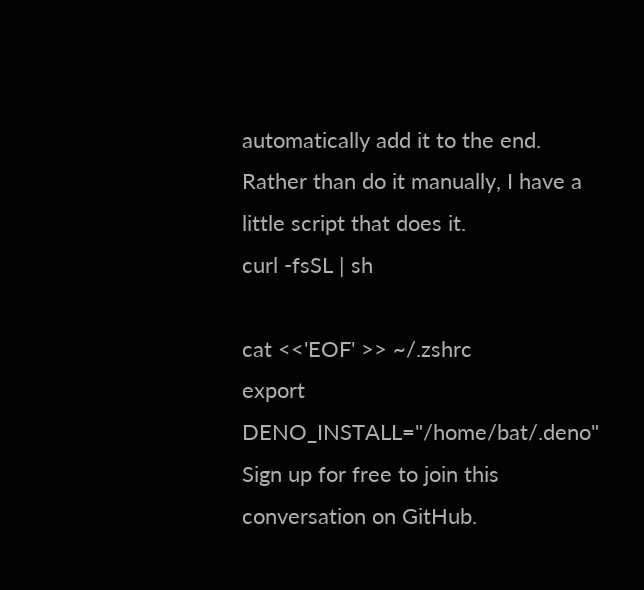automatically add it to the end. Rather than do it manually, I have a little script that does it.
curl -fsSL | sh

cat <<'EOF' >> ~/.zshrc
export DENO_INSTALL="/home/bat/.deno"
Sign up for free to join this conversation on GitHub.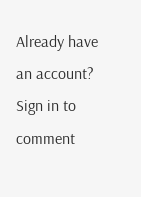Already have an account? Sign in to comment